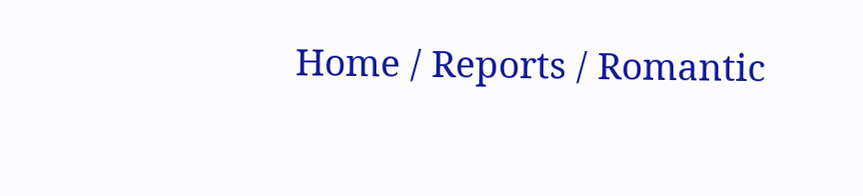Home / Reports / Romantic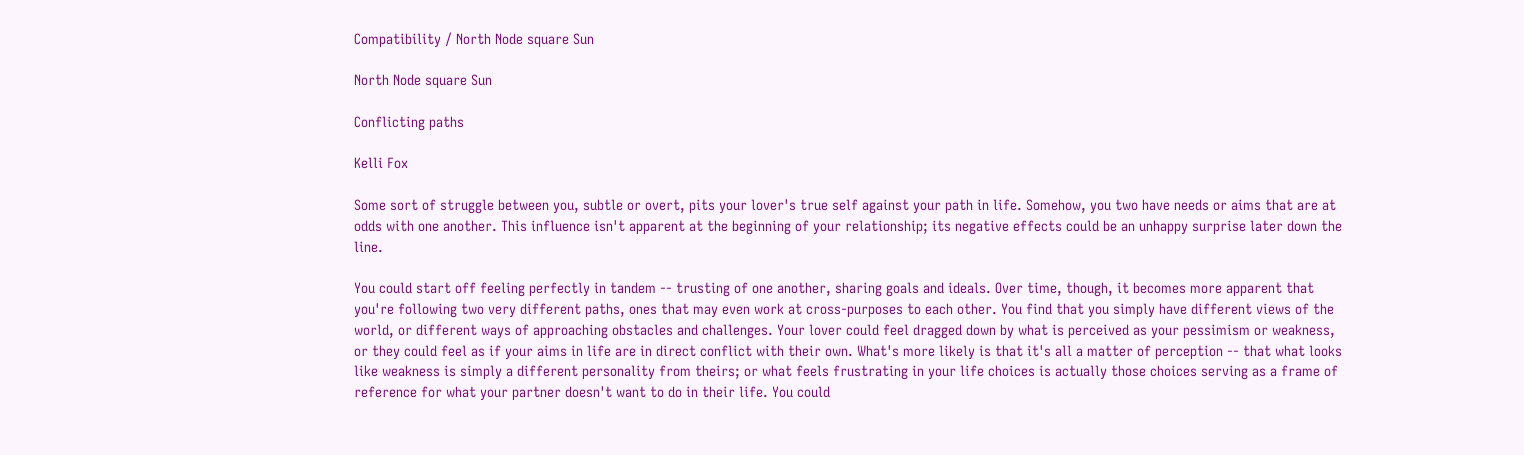Compatibility / North Node square Sun

North Node square Sun

Conflicting paths

Kelli Fox

Some sort of struggle between you, subtle or overt, pits your lover's true self against your path in life. Somehow, you two have needs or aims that are at odds with one another. This influence isn't apparent at the beginning of your relationship; its negative effects could be an unhappy surprise later down the line.

You could start off feeling perfectly in tandem -- trusting of one another, sharing goals and ideals. Over time, though, it becomes more apparent that you're following two very different paths, ones that may even work at cross-purposes to each other. You find that you simply have different views of the world, or different ways of approaching obstacles and challenges. Your lover could feel dragged down by what is perceived as your pessimism or weakness, or they could feel as if your aims in life are in direct conflict with their own. What's more likely is that it's all a matter of perception -- that what looks like weakness is simply a different personality from theirs; or what feels frustrating in your life choices is actually those choices serving as a frame of reference for what your partner doesn't want to do in their life. You could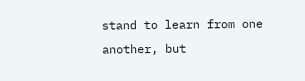stand to learn from one another, but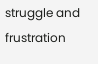struggle and frustration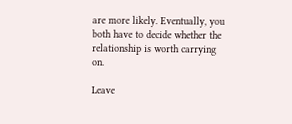are more likely. Eventually, you both have to decide whether the relationship is worth carrying on.

Leave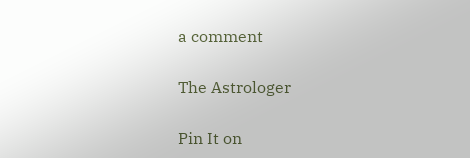a comment

The Astrologer

Pin It on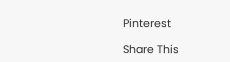Pinterest

Share This